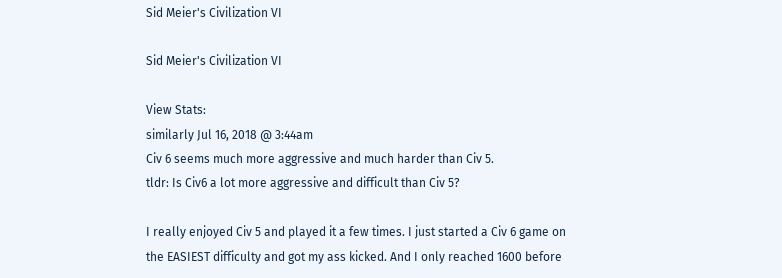Sid Meier's Civilization VI

Sid Meier's Civilization VI

View Stats:
similarly Jul 16, 2018 @ 3:44am
Civ 6 seems much more aggressive and much harder than Civ 5.
tldr: Is Civ6 a lot more aggressive and difficult than Civ 5?

I really enjoyed Civ 5 and played it a few times. I just started a Civ 6 game on the EASIEST difficulty and got my ass kicked. And I only reached 1600 before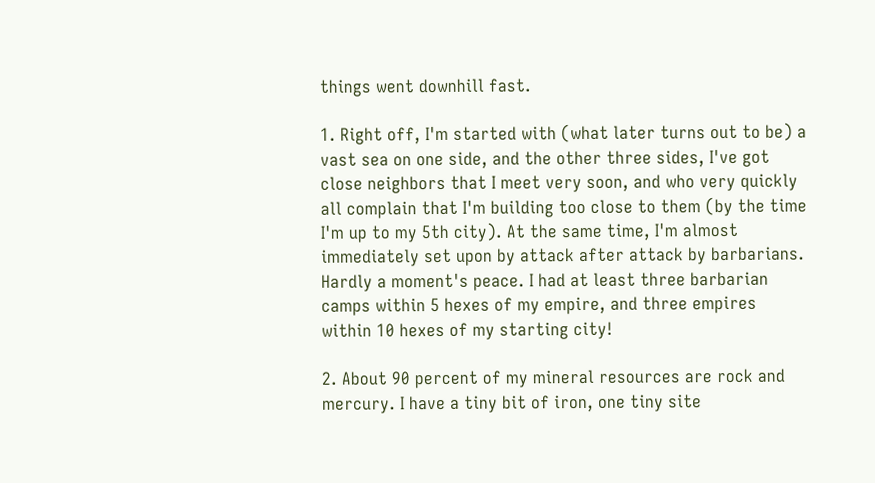things went downhill fast.

1. Right off, I'm started with (what later turns out to be) a vast sea on one side, and the other three sides, I've got close neighbors that I meet very soon, and who very quickly all complain that I'm building too close to them (by the time I'm up to my 5th city). At the same time, I'm almost immediately set upon by attack after attack by barbarians. Hardly a moment's peace. I had at least three barbarian camps within 5 hexes of my empire, and three empires within 10 hexes of my starting city!

2. About 90 percent of my mineral resources are rock and mercury. I have a tiny bit of iron, one tiny site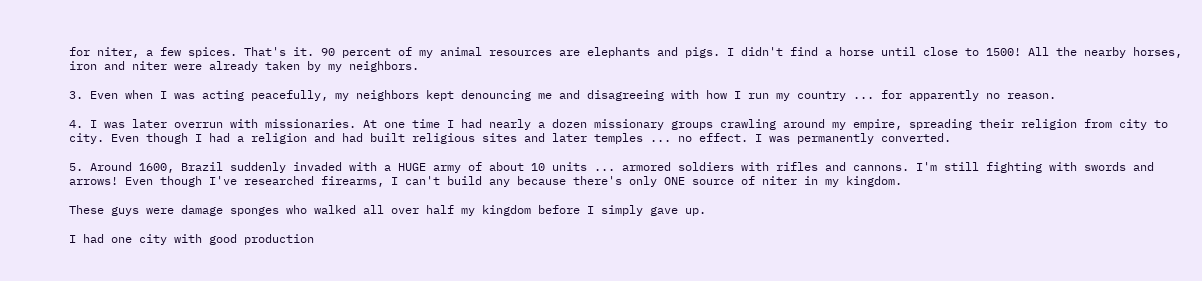for niter, a few spices. That's it. 90 percent of my animal resources are elephants and pigs. I didn't find a horse until close to 1500! All the nearby horses, iron and niter were already taken by my neighbors.

3. Even when I was acting peacefully, my neighbors kept denouncing me and disagreeing with how I run my country ... for apparently no reason.

4. I was later overrun with missionaries. At one time I had nearly a dozen missionary groups crawling around my empire, spreading their religion from city to city. Even though I had a religion and had built religious sites and later temples ... no effect. I was permanently converted.

5. Around 1600, Brazil suddenly invaded with a HUGE army of about 10 units ... armored soldiers with rifles and cannons. I'm still fighting with swords and arrows! Even though I've researched firearms, I can't build any because there's only ONE source of niter in my kingdom.

These guys were damage sponges who walked all over half my kingdom before I simply gave up.

I had one city with good production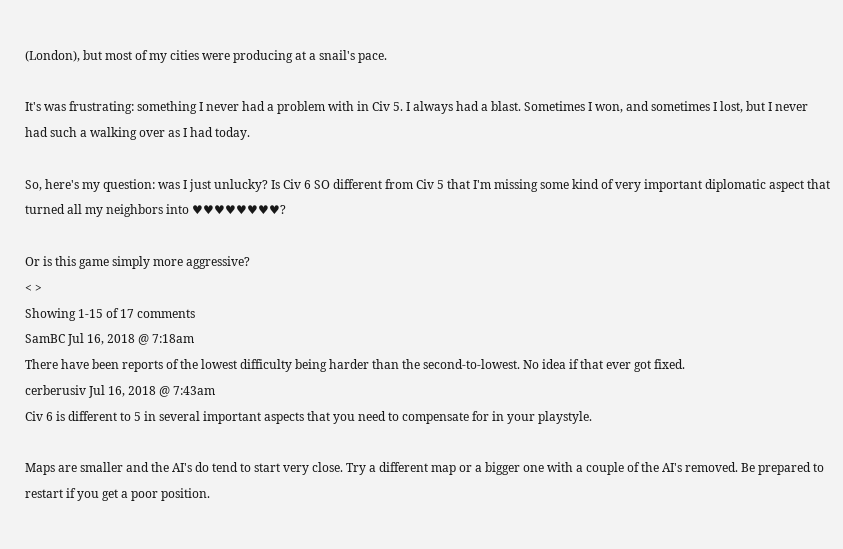(London), but most of my cities were producing at a snail's pace.

It's was frustrating: something I never had a problem with in Civ 5. I always had a blast. Sometimes I won, and sometimes I lost, but I never had such a walking over as I had today.

So, here's my question: was I just unlucky? Is Civ 6 SO different from Civ 5 that I'm missing some kind of very important diplomatic aspect that turned all my neighbors into ♥♥♥♥♥♥♥♥?

Or is this game simply more aggressive?
< >
Showing 1-15 of 17 comments
SamBC Jul 16, 2018 @ 7:18am
There have been reports of the lowest difficulty being harder than the second-to-lowest. No idea if that ever got fixed.
cerberusiv Jul 16, 2018 @ 7:43am
Civ 6 is different to 5 in several important aspects that you need to compensate for in your playstyle.

Maps are smaller and the AI's do tend to start very close. Try a different map or a bigger one with a couple of the AI's removed. Be prepared to restart if you get a poor position.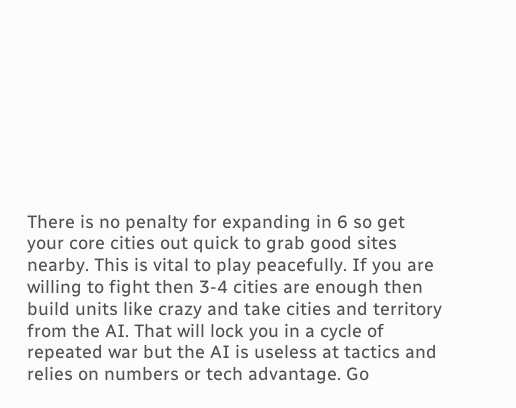There is no penalty for expanding in 6 so get your core cities out quick to grab good sites nearby. This is vital to play peacefully. If you are willing to fight then 3-4 cities are enough then build units like crazy and take cities and territory from the AI. That will lock you in a cycle of repeated war but the AI is useless at tactics and relies on numbers or tech advantage. Go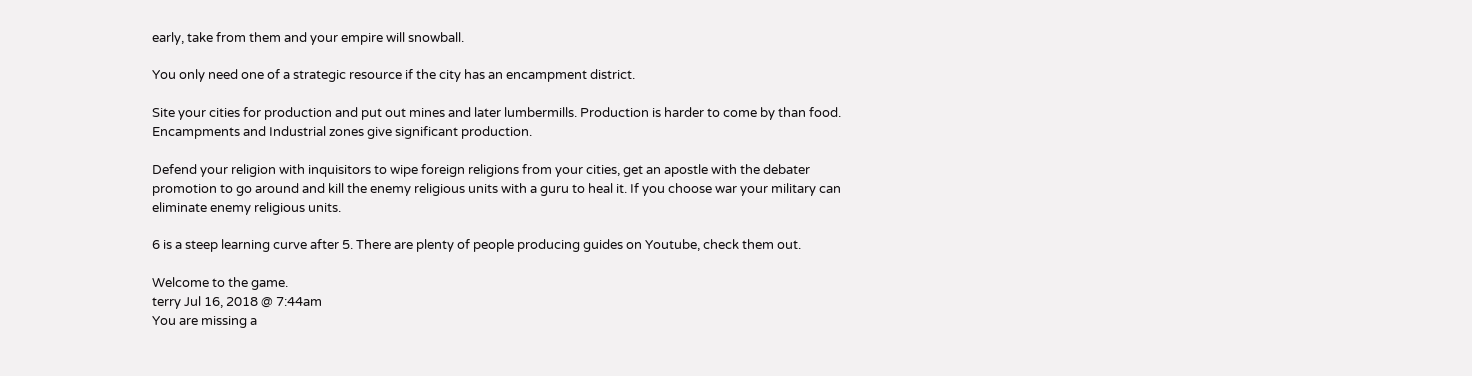early, take from them and your empire will snowball.

You only need one of a strategic resource if the city has an encampment district.

Site your cities for production and put out mines and later lumbermills. Production is harder to come by than food. Encampments and Industrial zones give significant production.

Defend your religion with inquisitors to wipe foreign religions from your cities, get an apostle with the debater promotion to go around and kill the enemy religious units with a guru to heal it. If you choose war your military can eliminate enemy religious units.

6 is a steep learning curve after 5. There are plenty of people producing guides on Youtube, check them out.

Welcome to the game.
terry Jul 16, 2018 @ 7:44am
You are missing a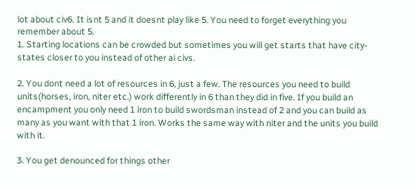lot about civ6. It isnt 5 and it doesnt play like 5. You need to forget everything you remember about 5.
1. Starting locations can be crowded but sometimes you will get starts that have city-states closer to you instead of other ai civs.

2. You dont need a lot of resources in 6, just a few. The resources you need to build units(horses, iron, niter etc.) work differently in 6 than they did in five. If you build an encampment you only need 1 iron to build swordsman instead of 2 and you can build as many as you want with that 1 iron. Works the same way with niter and the units you build with it.

3. You get denounced for things other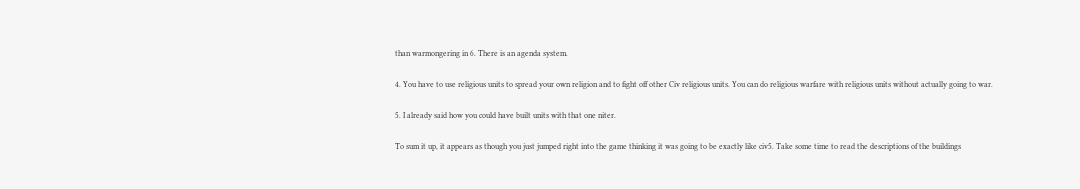than warmongering in 6. There is an agenda system.

4. You have to use religious units to spread your own religion and to fight off other Civ religious units. You can do religious warfare with religious units without actually going to war.

5. I already said how you could have built units with that one niter.

To sum it up, it appears as though you just jumped right into the game thinking it was going to be exactly like civ5. Take some time to read the descriptions of the buildings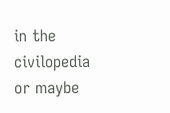in the civilopedia or maybe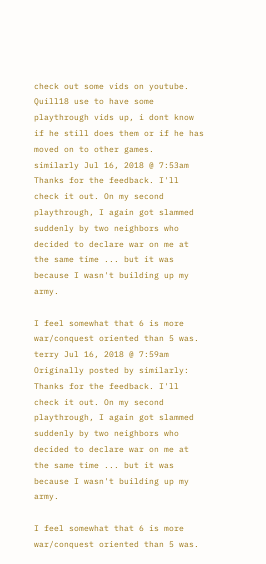check out some vids on youtube. Quill18 use to have some playthrough vids up, i dont know if he still does them or if he has moved on to other games.
similarly Jul 16, 2018 @ 7:53am
Thanks for the feedback. I'll check it out. On my second playthrough, I again got slammed suddenly by two neighbors who decided to declare war on me at the same time ... but it was because I wasn't building up my army.

I feel somewhat that 6 is more war/conquest oriented than 5 was.
terry Jul 16, 2018 @ 7:59am
Originally posted by similarly:
Thanks for the feedback. I'll check it out. On my second playthrough, I again got slammed suddenly by two neighbors who decided to declare war on me at the same time ... but it was because I wasn't building up my army.

I feel somewhat that 6 is more war/conquest oriented than 5 was.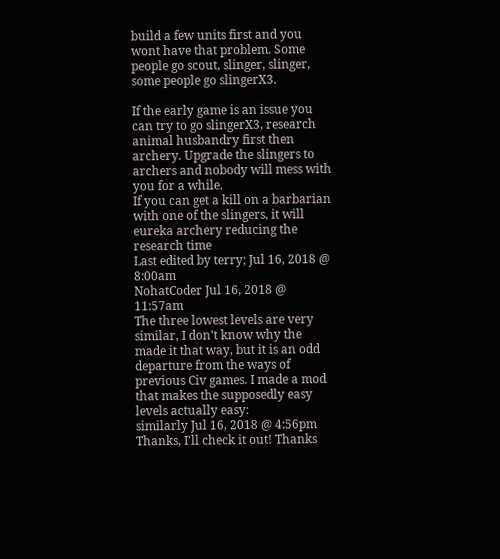build a few units first and you wont have that problem. Some people go scout, slinger, slinger, some people go slingerX3.

If the early game is an issue you can try to go slingerX3, research animal husbandry first then archery. Upgrade the slingers to archers and nobody will mess with you for a while.
If you can get a kill on a barbarian with one of the slingers, it will eureka archery reducing the research time
Last edited by terry; Jul 16, 2018 @ 8:00am
NohatCoder Jul 16, 2018 @ 11:57am
The three lowest levels are very similar, I don't know why the made it that way, but it is an odd departure from the ways of previous Civ games. I made a mod that makes the supposedly easy levels actually easy:
similarly Jul 16, 2018 @ 4:56pm
Thanks, I'll check it out! Thanks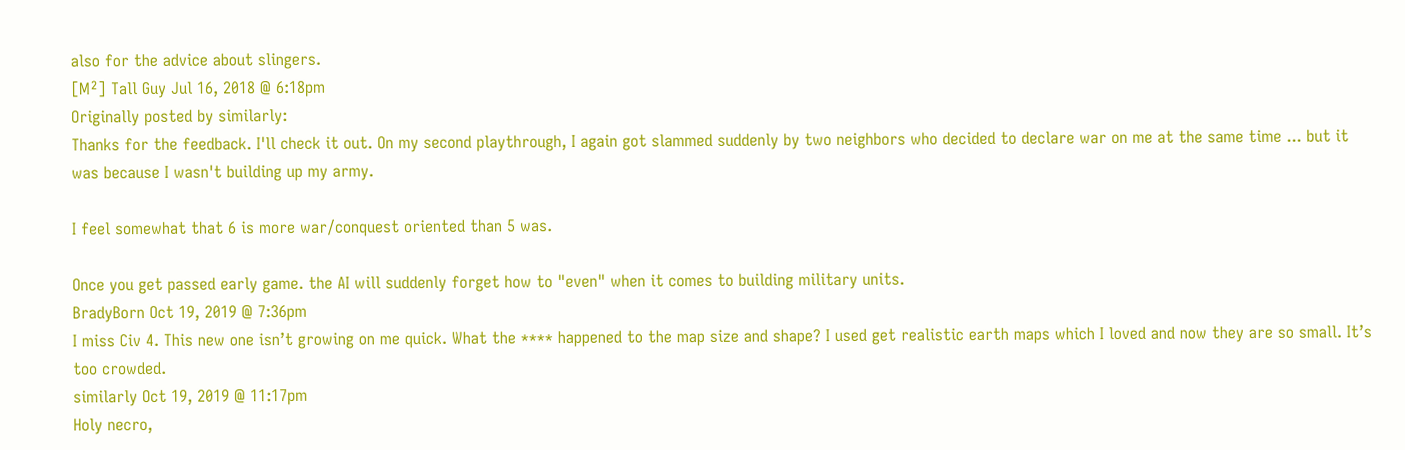also for the advice about slingers.
[M²] Tall Guy Jul 16, 2018 @ 6:18pm
Originally posted by similarly:
Thanks for the feedback. I'll check it out. On my second playthrough, I again got slammed suddenly by two neighbors who decided to declare war on me at the same time ... but it was because I wasn't building up my army.

I feel somewhat that 6 is more war/conquest oriented than 5 was.

Once you get passed early game. the AI will suddenly forget how to "even" when it comes to building military units.
BradyBorn Oct 19, 2019 @ 7:36pm
I miss Civ 4. This new one isn’t growing on me quick. What the **** happened to the map size and shape? I used get realistic earth maps which I loved and now they are so small. It’s too crowded.
similarly Oct 19, 2019 @ 11:17pm
Holy necro,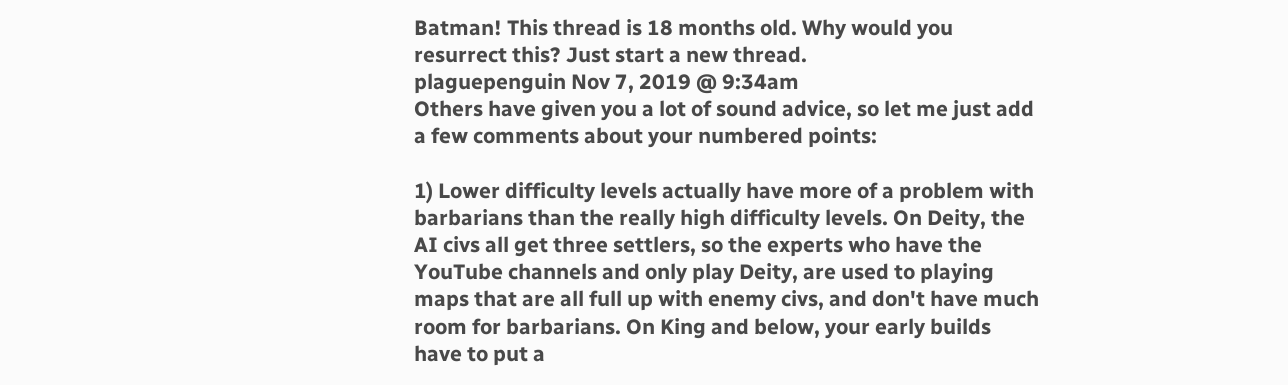Batman! This thread is 18 months old. Why would you resurrect this? Just start a new thread.
plaguepenguin Nov 7, 2019 @ 9:34am
Others have given you a lot of sound advice, so let me just add a few comments about your numbered points:

1) Lower difficulty levels actually have more of a problem with barbarians than the really high difficulty levels. On Deity, the AI civs all get three settlers, so the experts who have the YouTube channels and only play Deity, are used to playing maps that are all full up with enemy civs, and don't have much room for barbarians. On King and below, your early builds have to put a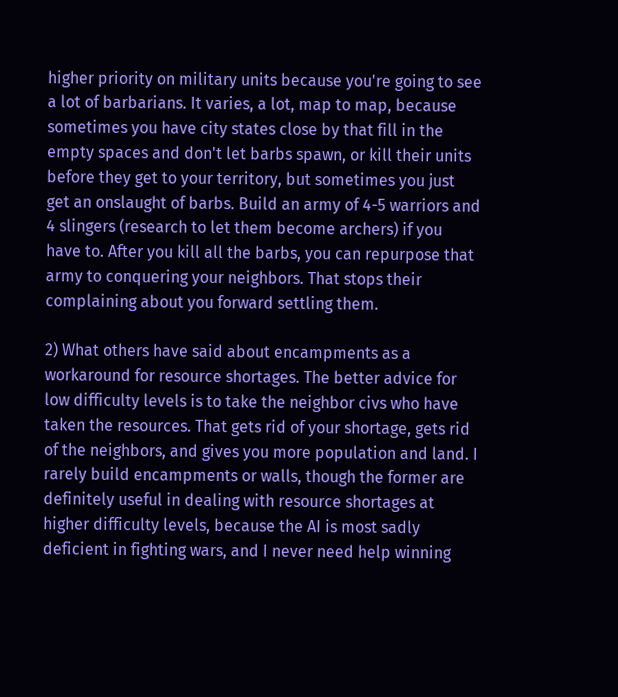higher priority on military units because you're going to see a lot of barbarians. It varies, a lot, map to map, because sometimes you have city states close by that fill in the empty spaces and don't let barbs spawn, or kill their units before they get to your territory, but sometimes you just get an onslaught of barbs. Build an army of 4-5 warriors and 4 slingers (research to let them become archers) if you have to. After you kill all the barbs, you can repurpose that army to conquering your neighbors. That stops their complaining about you forward settling them.

2) What others have said about encampments as a workaround for resource shortages. The better advice for low difficulty levels is to take the neighbor civs who have taken the resources. That gets rid of your shortage, gets rid of the neighbors, and gives you more population and land. I rarely build encampments or walls, though the former are definitely useful in dealing with resource shortages at higher difficulty levels, because the AI is most sadly deficient in fighting wars, and I never need help winning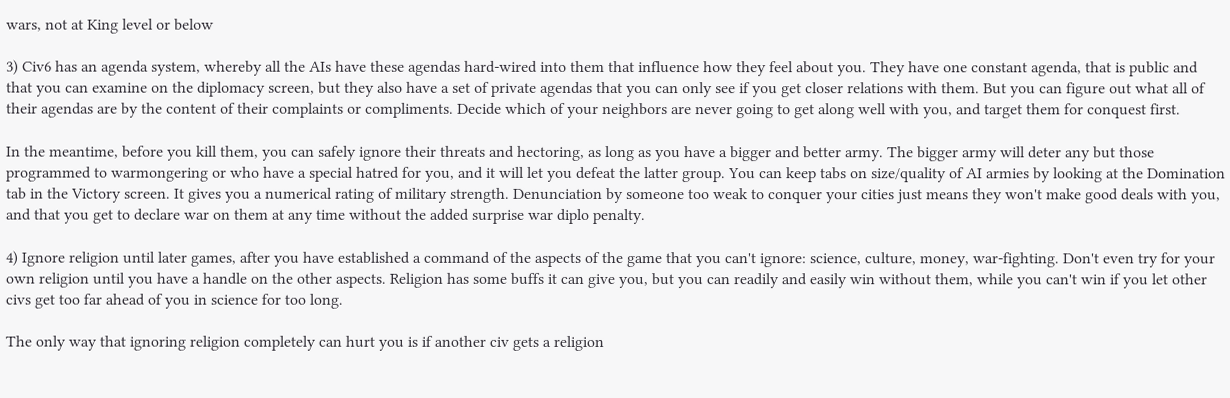wars, not at King level or below

3) Civ6 has an agenda system, whereby all the AIs have these agendas hard-wired into them that influence how they feel about you. They have one constant agenda, that is public and that you can examine on the diplomacy screen, but they also have a set of private agendas that you can only see if you get closer relations with them. But you can figure out what all of their agendas are by the content of their complaints or compliments. Decide which of your neighbors are never going to get along well with you, and target them for conquest first.

In the meantime, before you kill them, you can safely ignore their threats and hectoring, as long as you have a bigger and better army. The bigger army will deter any but those programmed to warmongering or who have a special hatred for you, and it will let you defeat the latter group. You can keep tabs on size/quality of AI armies by looking at the Domination tab in the Victory screen. It gives you a numerical rating of military strength. Denunciation by someone too weak to conquer your cities just means they won't make good deals with you, and that you get to declare war on them at any time without the added surprise war diplo penalty.

4) Ignore religion until later games, after you have established a command of the aspects of the game that you can't ignore: science, culture, money, war-fighting. Don't even try for your own religion until you have a handle on the other aspects. Religion has some buffs it can give you, but you can readily and easily win without them, while you can't win if you let other civs get too far ahead of you in science for too long.

The only way that ignoring religion completely can hurt you is if another civ gets a religion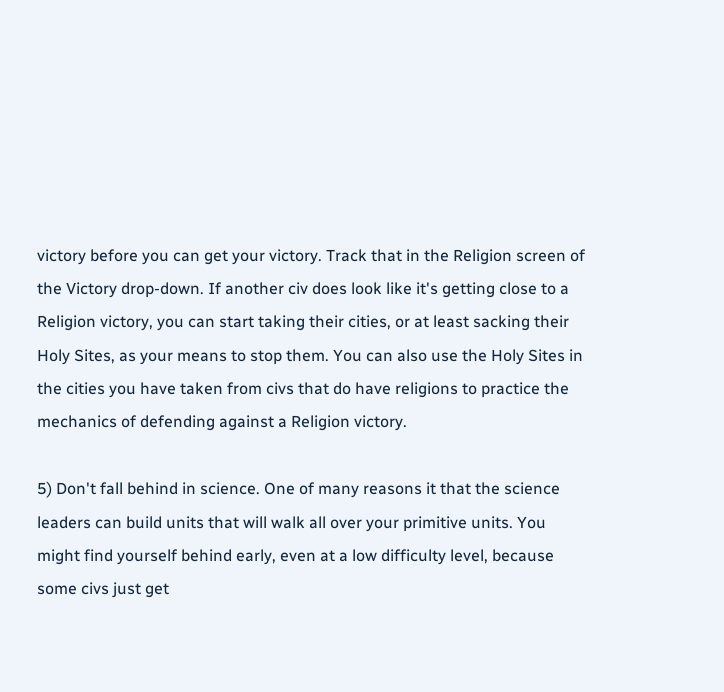victory before you can get your victory. Track that in the Religion screen of the Victory drop-down. If another civ does look like it's getting close to a Religion victory, you can start taking their cities, or at least sacking their Holy Sites, as your means to stop them. You can also use the Holy Sites in the cities you have taken from civs that do have religions to practice the mechanics of defending against a Religion victory.

5) Don't fall behind in science. One of many reasons it that the science leaders can build units that will walk all over your primitive units. You might find yourself behind early, even at a low difficulty level, because some civs just get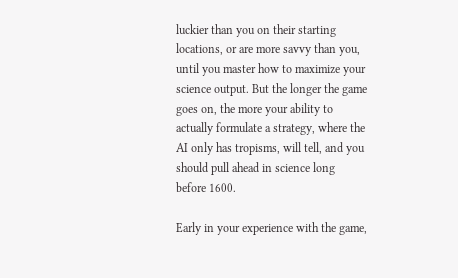luckier than you on their starting locations, or are more savvy than you, until you master how to maximize your science output. But the longer the game goes on, the more your ability to actually formulate a strategy, where the AI only has tropisms, will tell, and you should pull ahead in science long before 1600.

Early in your experience with the game,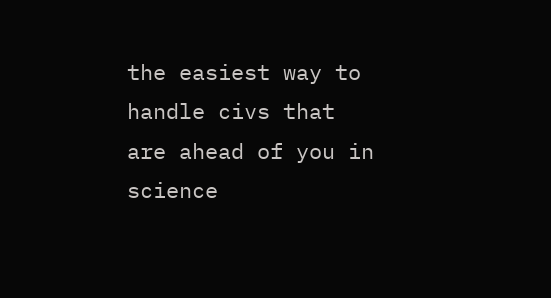the easiest way to handle civs that are ahead of you in science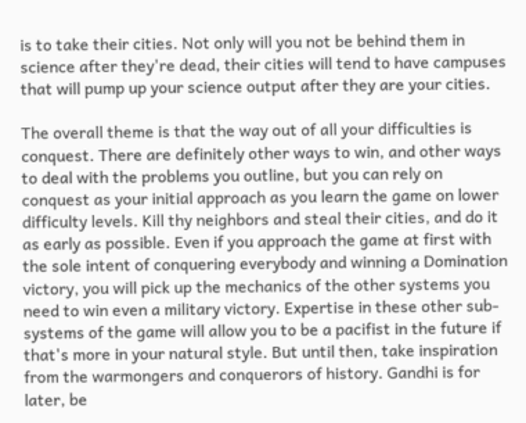is to take their cities. Not only will you not be behind them in science after they're dead, their cities will tend to have campuses that will pump up your science output after they are your cities.

The overall theme is that the way out of all your difficulties is conquest. There are definitely other ways to win, and other ways to deal with the problems you outline, but you can rely on conquest as your initial approach as you learn the game on lower difficulty levels. Kill thy neighbors and steal their cities, and do it as early as possible. Even if you approach the game at first with the sole intent of conquering everybody and winning a Domination victory, you will pick up the mechanics of the other systems you need to win even a military victory. Expertise in these other sub-systems of the game will allow you to be a pacifist in the future if that's more in your natural style. But until then, take inspiration from the warmongers and conquerors of history. Gandhi is for later, be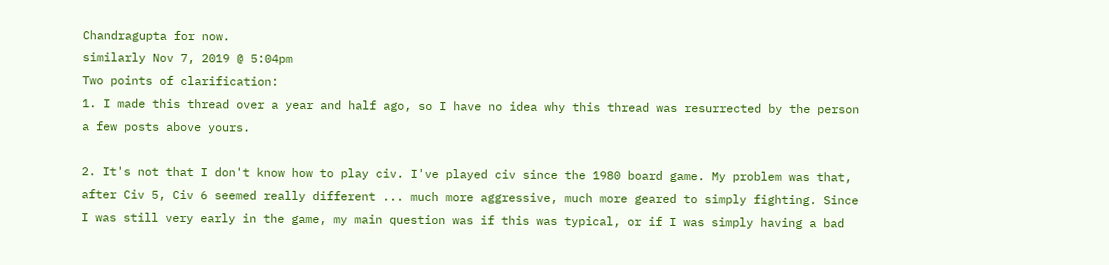Chandragupta for now.
similarly Nov 7, 2019 @ 5:04pm
Two points of clarification:
1. I made this thread over a year and half ago, so I have no idea why this thread was resurrected by the person a few posts above yours.

2. It's not that I don't know how to play civ. I've played civ since the 1980 board game. My problem was that, after Civ 5, Civ 6 seemed really different ... much more aggressive, much more geared to simply fighting. Since I was still very early in the game, my main question was if this was typical, or if I was simply having a bad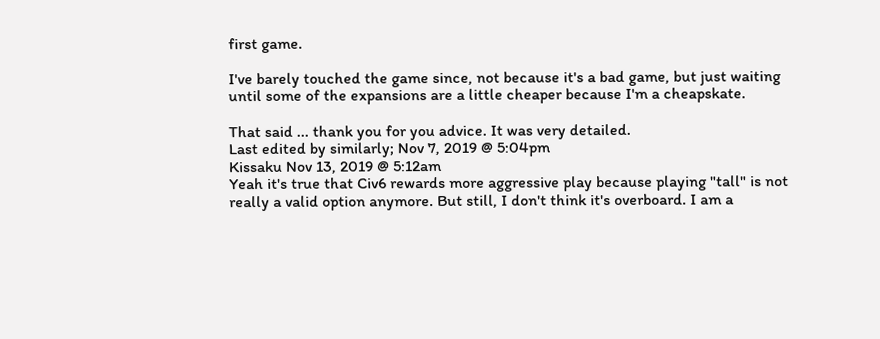first game.

I've barely touched the game since, not because it's a bad game, but just waiting until some of the expansions are a little cheaper because I'm a cheapskate.

That said ... thank you for you advice. It was very detailed.
Last edited by similarly; Nov 7, 2019 @ 5:04pm
Kissaku Nov 13, 2019 @ 5:12am
Yeah it's true that Civ6 rewards more aggressive play because playing "tall" is not really a valid option anymore. But still, I don't think it's overboard. I am a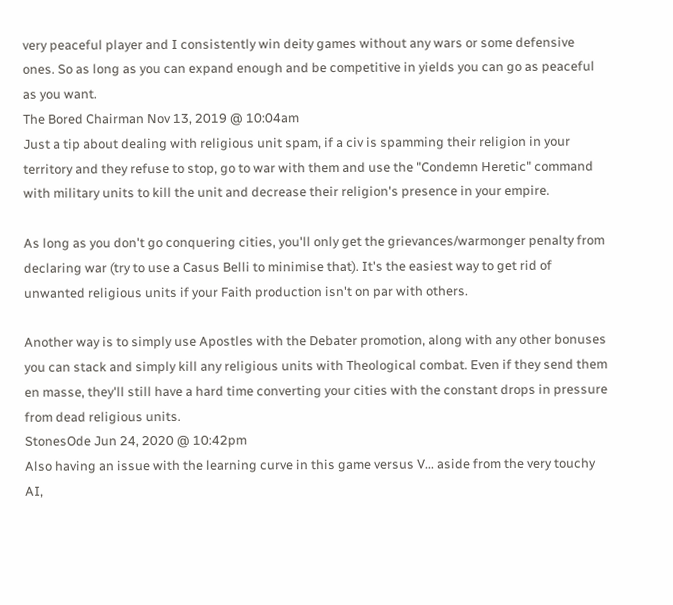very peaceful player and I consistently win deity games without any wars or some defensive ones. So as long as you can expand enough and be competitive in yields you can go as peaceful as you want.
The Bored Chairman Nov 13, 2019 @ 10:04am
Just a tip about dealing with religious unit spam, if a civ is spamming their religion in your territory and they refuse to stop, go to war with them and use the "Condemn Heretic" command with military units to kill the unit and decrease their religion's presence in your empire.

As long as you don't go conquering cities, you'll only get the grievances/warmonger penalty from declaring war (try to use a Casus Belli to minimise that). It's the easiest way to get rid of unwanted religious units if your Faith production isn't on par with others.

Another way is to simply use Apostles with the Debater promotion, along with any other bonuses you can stack and simply kill any religious units with Theological combat. Even if they send them en masse, they'll still have a hard time converting your cities with the constant drops in pressure from dead religious units.
StonesOde Jun 24, 2020 @ 10:42pm
Also having an issue with the learning curve in this game versus V... aside from the very touchy AI,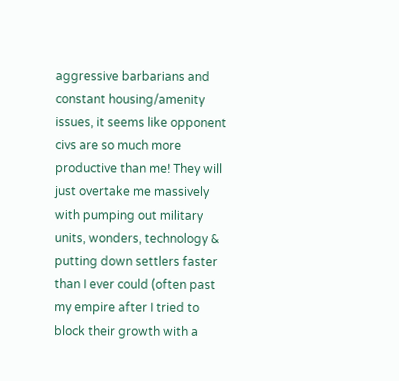aggressive barbarians and constant housing/amenity issues, it seems like opponent civs are so much more productive than me! They will just overtake me massively with pumping out military units, wonders, technology & putting down settlers faster than I ever could (often past my empire after I tried to block their growth with a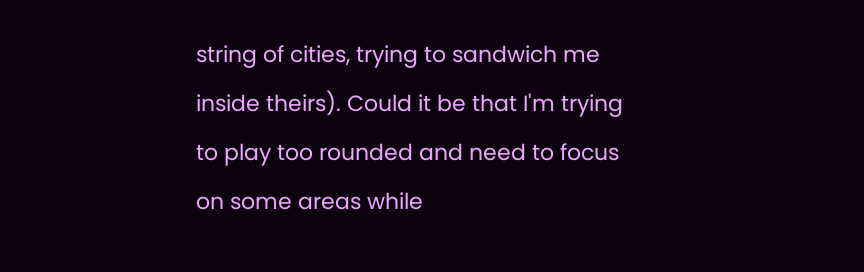string of cities, trying to sandwich me inside theirs). Could it be that I'm trying to play too rounded and need to focus on some areas while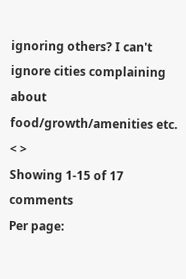ignoring others? I can't ignore cities complaining about food/growth/amenities etc.
< >
Showing 1-15 of 17 comments
Per page: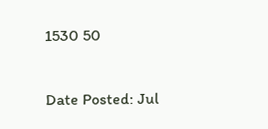1530 50

Date Posted: Jul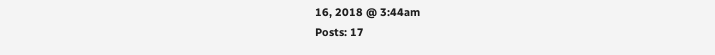16, 2018 @ 3:44am
Posts: 17